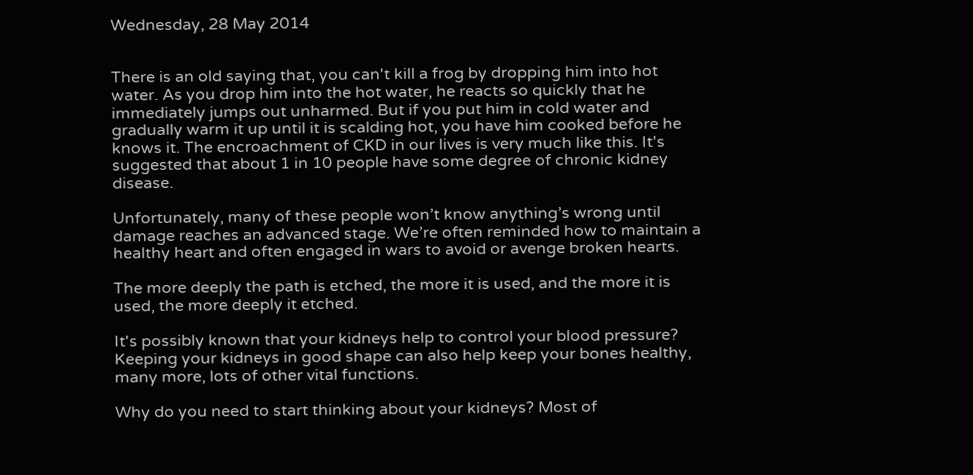Wednesday, 28 May 2014


There is an old saying that, you can't kill a frog by dropping him into hot water. As you drop him into the hot water, he reacts so quickly that he immediately jumps out unharmed. But if you put him in cold water and gradually warm it up until it is scalding hot, you have him cooked before he knows it. The encroachment of CKD in our lives is very much like this. It's suggested that about 1 in 10 people have some degree of chronic kidney disease.

Unfortunately, many of these people won’t know anything’s wrong until damage reaches an advanced stage. We’re often reminded how to maintain a healthy heart and often engaged in wars to avoid or avenge broken hearts.

The more deeply the path is etched, the more it is used, and the more it is used, the more deeply it etched.

It's possibly known that your kidneys help to control your blood pressure? Keeping your kidneys in good shape can also help keep your bones healthy, many more, lots of other vital functions.

Why do you need to start thinking about your kidneys? Most of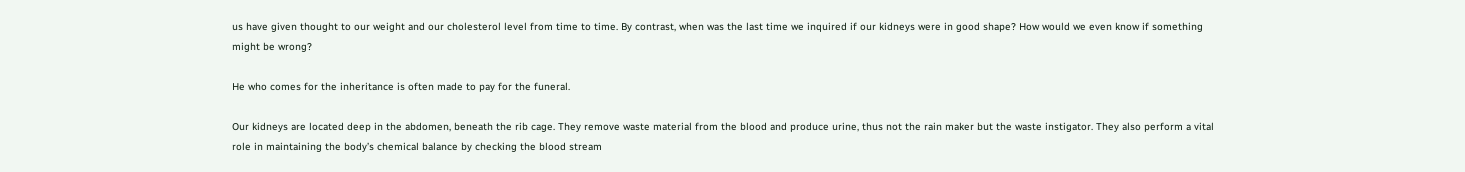us have given thought to our weight and our cholesterol level from time to time. By contrast, when was the last time we inquired if our kidneys were in good shape? How would we even know if something might be wrong?

He who comes for the inheritance is often made to pay for the funeral.

Our kidneys are located deep in the abdomen, beneath the rib cage. They remove waste material from the blood and produce urine, thus not the rain maker but the waste instigator. They also perform a vital role in maintaining the body’s chemical balance by checking the blood stream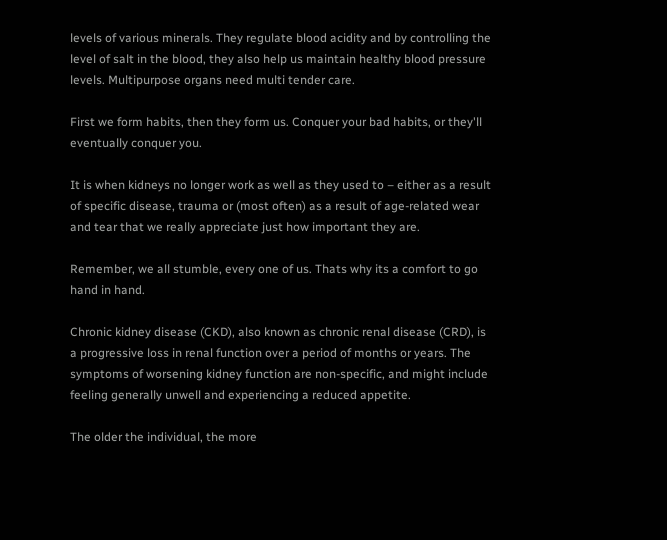levels of various minerals. They regulate blood acidity and by controlling the level of salt in the blood, they also help us maintain healthy blood pressure levels. Multipurpose organs need multi tender care.

First we form habits, then they form us. Conquer your bad habits, or they'll eventually conquer you.

It is when kidneys no longer work as well as they used to – either as a result of specific disease, trauma or (most often) as a result of age-related wear and tear that we really appreciate just how important they are.

Remember, we all stumble, every one of us. Thats why its a comfort to go hand in hand.

Chronic kidney disease (CKD), also known as chronic renal disease (CRD), is a progressive loss in renal function over a period of months or years. The symptoms of worsening kidney function are non-specific, and might include feeling generally unwell and experiencing a reduced appetite.

The older the individual, the more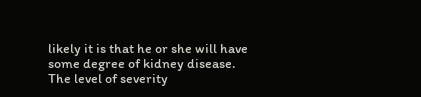likely it is that he or she will have some degree of kidney disease. The level of severity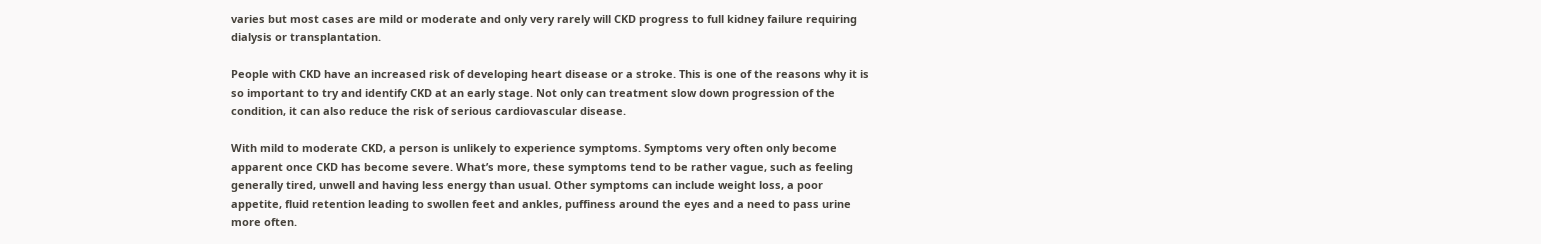varies but most cases are mild or moderate and only very rarely will CKD progress to full kidney failure requiring dialysis or transplantation.

People with CKD have an increased risk of developing heart disease or a stroke. This is one of the reasons why it is so important to try and identify CKD at an early stage. Not only can treatment slow down progression of the condition, it can also reduce the risk of serious cardiovascular disease.

With mild to moderate CKD, a person is unlikely to experience symptoms. Symptoms very often only become apparent once CKD has become severe. What’s more, these symptoms tend to be rather vague, such as feeling generally tired, unwell and having less energy than usual. Other symptoms can include weight loss, a poor appetite, fluid retention leading to swollen feet and ankles, puffiness around the eyes and a need to pass urine more often.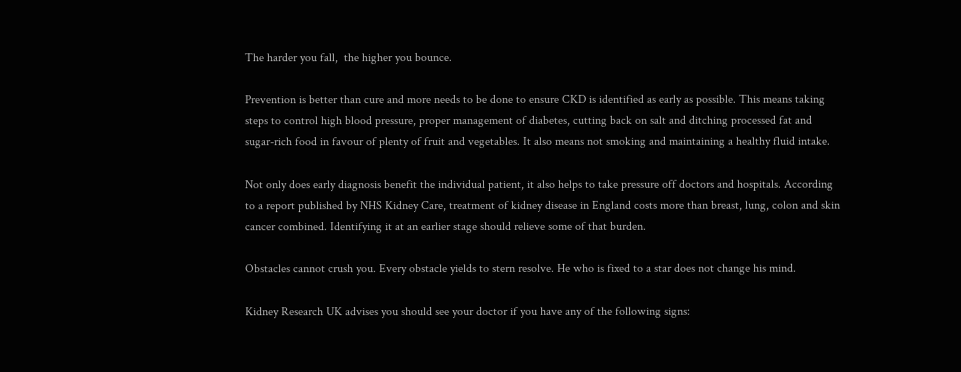The harder you fall,  the higher you bounce.

Prevention is better than cure and more needs to be done to ensure CKD is identified as early as possible. This means taking steps to control high blood pressure, proper management of diabetes, cutting back on salt and ditching processed fat and sugar-rich food in favour of plenty of fruit and vegetables. It also means not smoking and maintaining a healthy fluid intake.

Not only does early diagnosis benefit the individual patient, it also helps to take pressure off doctors and hospitals. According to a report published by NHS Kidney Care, treatment of kidney disease in England costs more than breast, lung, colon and skin cancer combined. Identifying it at an earlier stage should relieve some of that burden.

Obstacles cannot crush you. Every obstacle yields to stern resolve. He who is fixed to a star does not change his mind.

Kidney Research UK advises you should see your doctor if you have any of the following signs: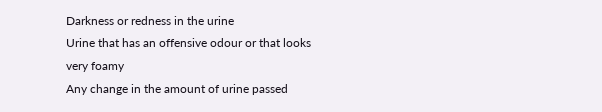Darkness or redness in the urine
Urine that has an offensive odour or that looks very foamy
Any change in the amount of urine passed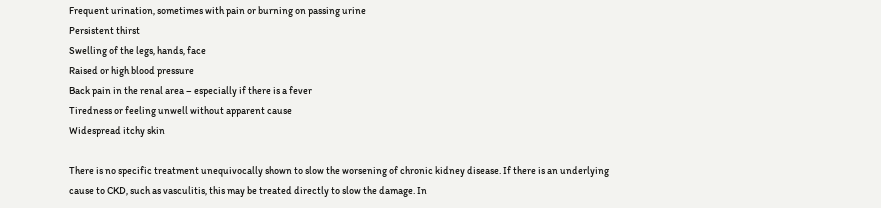Frequent urination, sometimes with pain or burning on passing urine
Persistent thirst
Swelling of the legs, hands, face
Raised or high blood pressure
Back pain in the renal area – especially if there is a fever
Tiredness or feeling unwell without apparent cause
Widespread itchy skin

There is no specific treatment unequivocally shown to slow the worsening of chronic kidney disease. If there is an underlying cause to CKD, such as vasculitis, this may be treated directly to slow the damage. In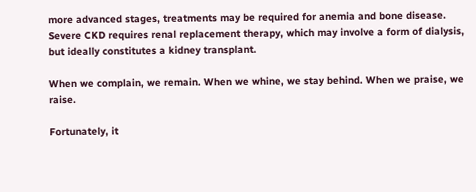more advanced stages, treatments may be required for anemia and bone disease. Severe CKD requires renal replacement therapy, which may involve a form of dialysis, but ideally constitutes a kidney transplant.

When we complain, we remain. When we whine, we stay behind. When we praise, we raise.

Fortunately, it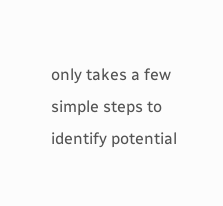only takes a few simple steps to identify potential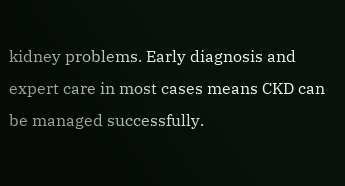kidney problems. Early diagnosis and expert care in most cases means CKD can be managed successfully.